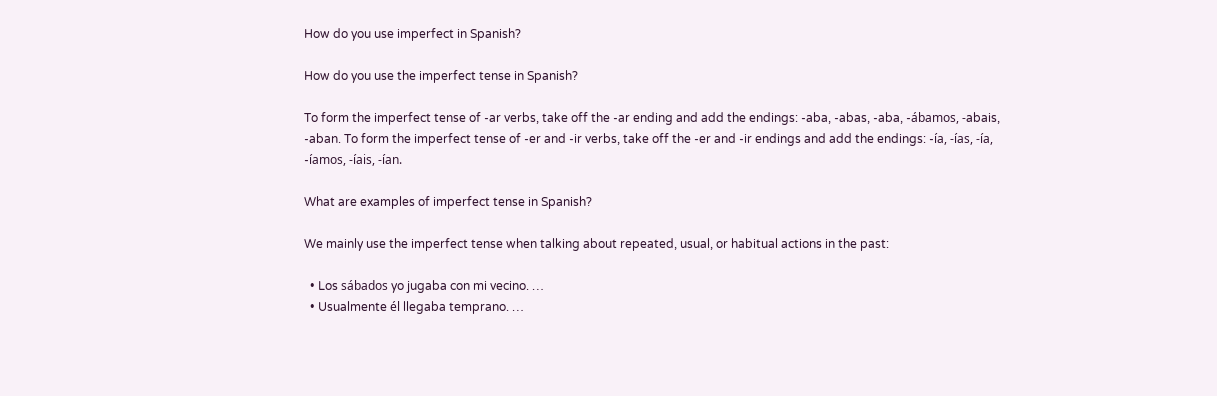How do you use imperfect in Spanish?

How do you use the imperfect tense in Spanish?

To form the imperfect tense of -ar verbs, take off the -ar ending and add the endings: -aba, -abas, -aba, -ábamos, -abais, -aban. To form the imperfect tense of -er and -ir verbs, take off the -er and -ir endings and add the endings: -ía, -ías, -ía, -íamos, -íais, -ían.

What are examples of imperfect tense in Spanish?

We mainly use the imperfect tense when talking about repeated, usual, or habitual actions in the past:

  • Los sábados yo jugaba con mi vecino. …
  • Usualmente él llegaba temprano. …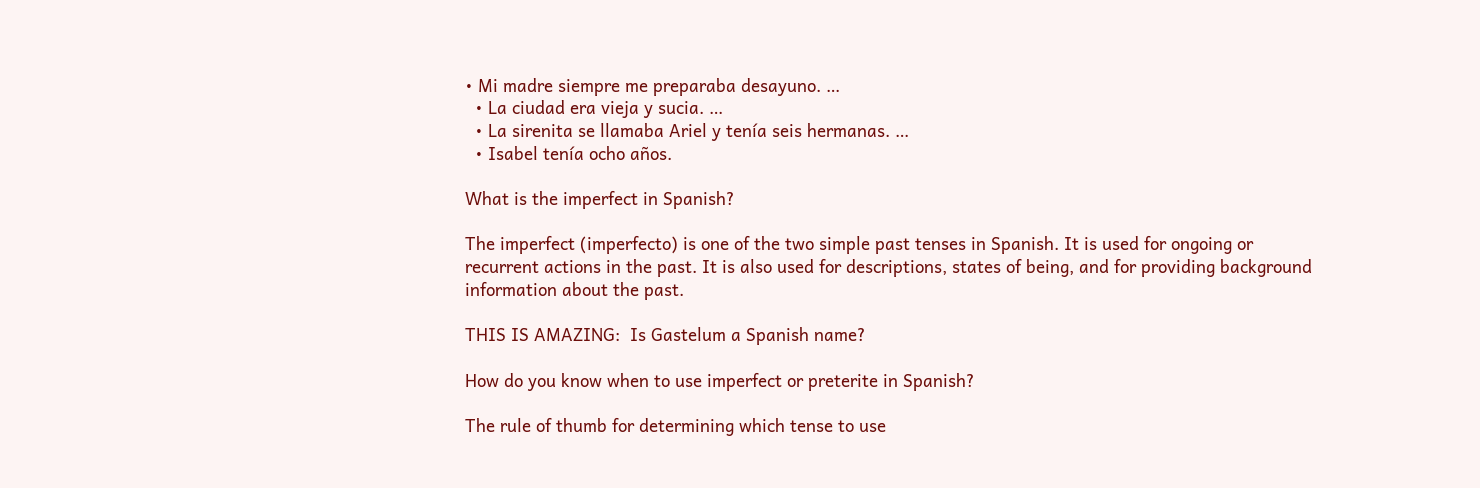• Mi madre siempre me preparaba desayuno. …
  • La ciudad era vieja y sucia. …
  • La sirenita se llamaba Ariel y tenía seis hermanas. …
  • Isabel tenía ocho años.

What is the imperfect in Spanish?

The imperfect (imperfecto) is one of the two simple past tenses in Spanish. It is used for ongoing or recurrent actions in the past. It is also used for descriptions, states of being, and for providing background information about the past.

THIS IS AMAZING:  Is Gastelum a Spanish name?

How do you know when to use imperfect or preterite in Spanish?

The rule of thumb for determining which tense to use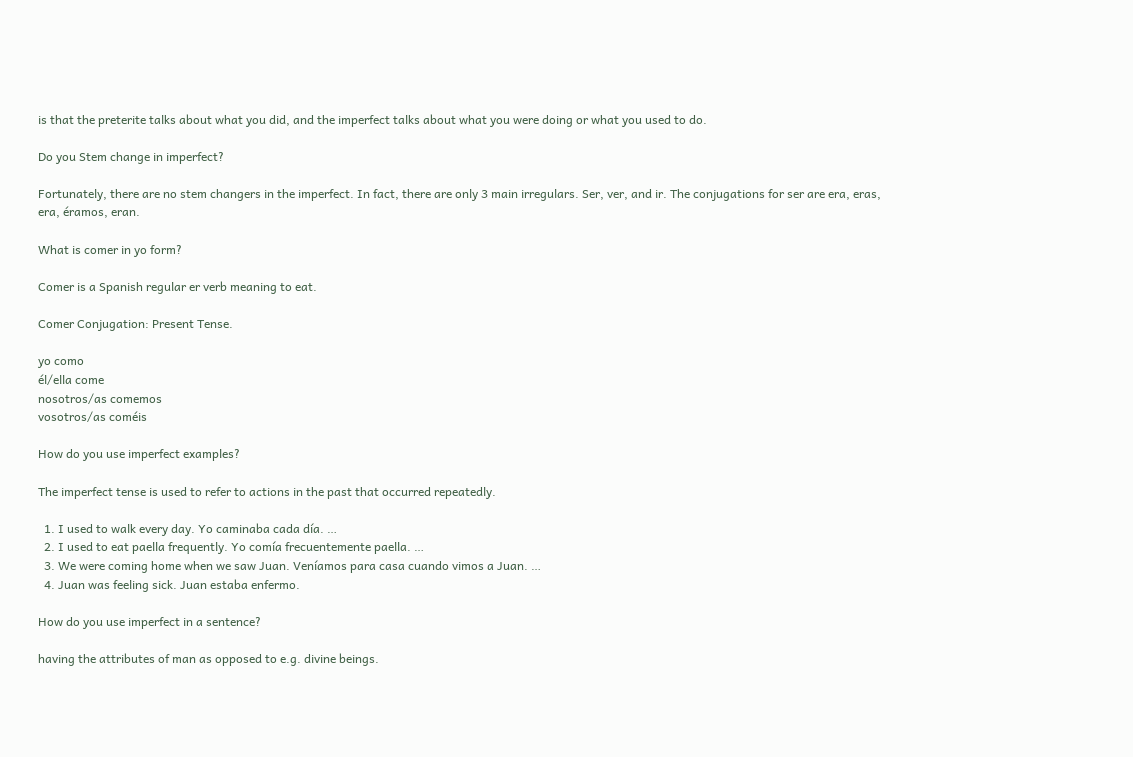is that the preterite talks about what you did, and the imperfect talks about what you were doing or what you used to do.

Do you Stem change in imperfect?

Fortunately, there are no stem changers in the imperfect. In fact, there are only 3 main irregulars. Ser, ver, and ir. The conjugations for ser are era, eras, era, éramos, eran.

What is comer in yo form?

Comer is a Spanish regular er verb meaning to eat.

Comer Conjugation: Present Tense.

yo como
él/ella come
nosotros/as comemos
vosotros/as coméis

How do you use imperfect examples?

The imperfect tense is used to refer to actions in the past that occurred repeatedly.

  1. I used to walk every day. Yo caminaba cada día. …
  2. I used to eat paella frequently. Yo comía frecuentemente paella. …
  3. We were coming home when we saw Juan. Veníamos para casa cuando vimos a Juan. …
  4. Juan was feeling sick. Juan estaba enfermo.

How do you use imperfect in a sentence?

having the attributes of man as opposed to e.g. divine beings.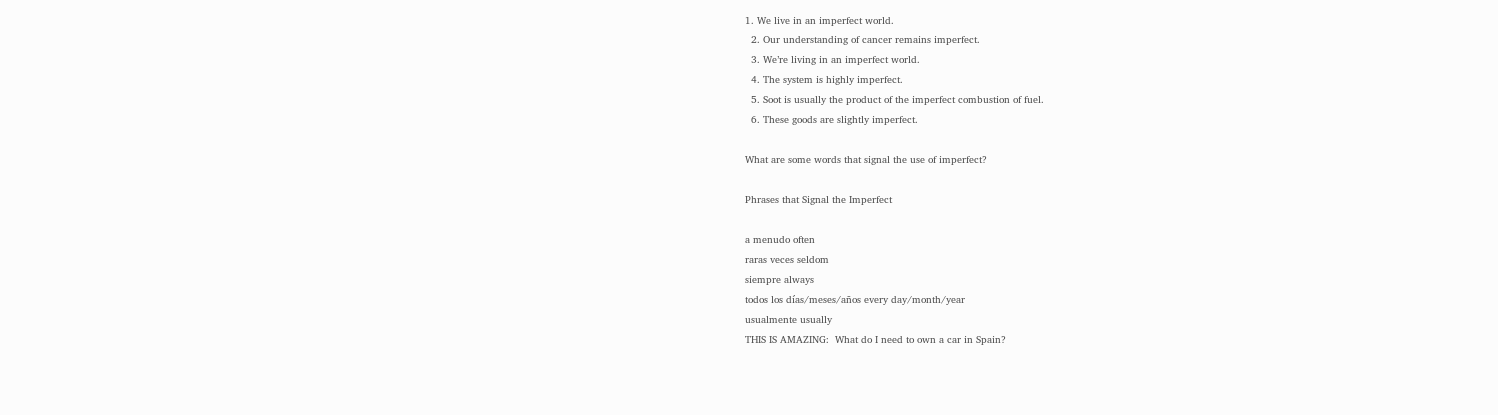1. We live in an imperfect world.
  2. Our understanding of cancer remains imperfect.
  3. We’re living in an imperfect world.
  4. The system is highly imperfect.
  5. Soot is usually the product of the imperfect combustion of fuel.
  6. These goods are slightly imperfect.

What are some words that signal the use of imperfect?

Phrases that Signal the Imperfect

a menudo often
raras veces seldom
siempre always
todos los días/meses/años every day/month/year
usualmente usually
THIS IS AMAZING:  What do I need to own a car in Spain?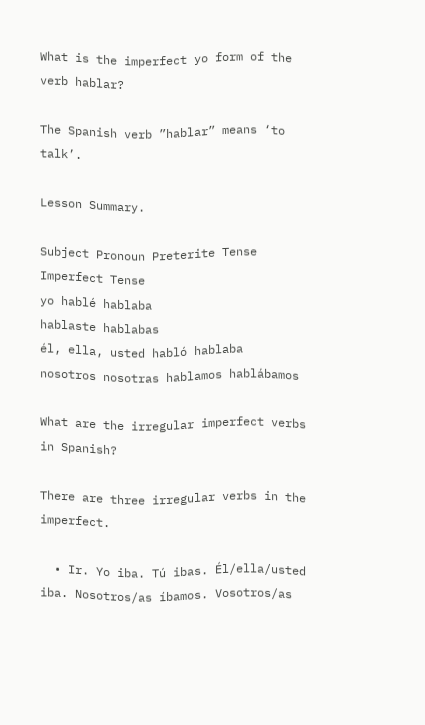What is the imperfect yo form of the verb hablar?

The Spanish verb ”hablar” means ‘to talk’.

Lesson Summary.

Subject Pronoun Preterite Tense Imperfect Tense
yo hablé hablaba
hablaste hablabas
él, ella, usted habló hablaba
nosotros nosotras hablamos hablábamos

What are the irregular imperfect verbs in Spanish?

There are three irregular verbs in the imperfect.

  • Ir. Yo iba. Tú ibas. Él/ella/usted iba. Nosotros/as íbamos. Vosotros/as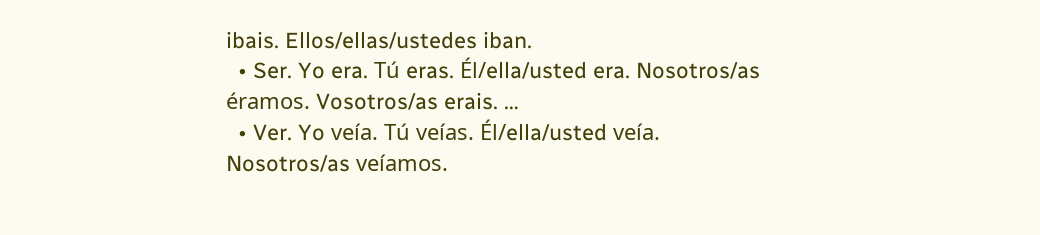ibais. Ellos/ellas/ustedes iban.
  • Ser. Yo era. Tú eras. Él/ella/usted era. Nosotros/as éramos. Vosotros/as erais. …
  • Ver. Yo veía. Tú veías. Él/ella/usted veía. Nosotros/as veíamos.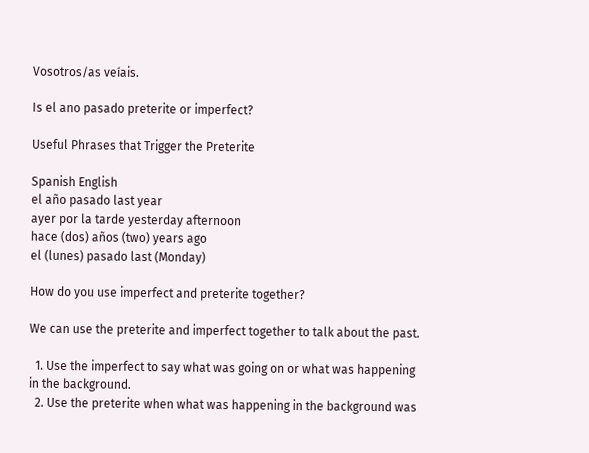Vosotros/as veíais.

Is el ano pasado preterite or imperfect?

Useful Phrases that Trigger the Preterite

Spanish English
el año pasado last year
ayer por la tarde yesterday afternoon
hace (dos) años (two) years ago
el (lunes) pasado last (Monday)

How do you use imperfect and preterite together?

We can use the preterite and imperfect together to talk about the past.

  1. Use the imperfect to say what was going on or what was happening in the background.
  2. Use the preterite when what was happening in the background was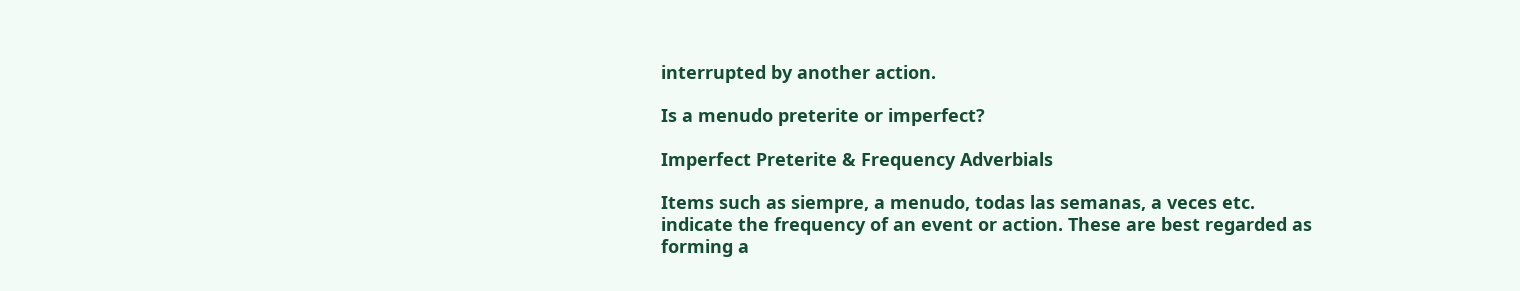interrupted by another action.

Is a menudo preterite or imperfect?

Imperfect Preterite & Frequency Adverbials

Items such as siempre, a menudo, todas las semanas, a veces etc. indicate the frequency of an event or action. These are best regarded as forming a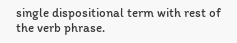single dispositional term with rest of the verb phrase.